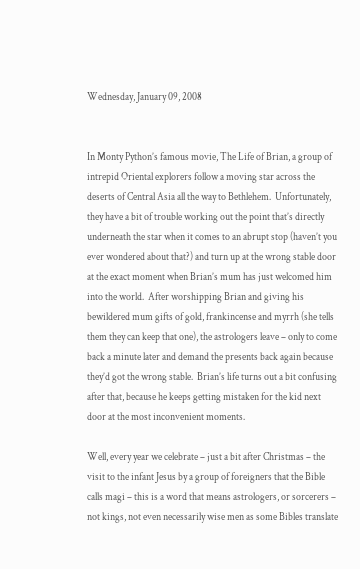Wednesday, January 09, 2008


In Monty Python’s famous movie, The Life of Brian, a group of intrepid Oriental explorers follow a moving star across the deserts of Central Asia all the way to Bethlehem.  Unfortunately, they have a bit of trouble working out the point that’s directly underneath the star when it comes to an abrupt stop (haven’t you ever wondered about that?) and turn up at the wrong stable door at the exact moment when Brian’s mum has just welcomed him into the world.  After worshipping Brian and giving his bewildered mum gifts of gold, frankincense and myrrh (she tells them they can keep that one), the astrologers leave – only to come back a minute later and demand the presents back again because they’d got the wrong stable.  Brian’s life turns out a bit confusing after that, because he keeps getting mistaken for the kid next door at the most inconvenient moments.

Well, every year we celebrate – just a bit after Christmas – the visit to the infant Jesus by a group of foreigners that the Bible calls magi – this is a word that means astrologers, or sorcerers – not kings, not even necessarily wise men as some Bibles translate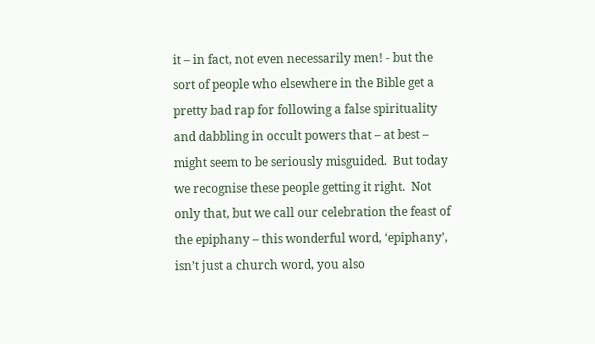it – in fact, not even necessarily men! - but the sort of people who elsewhere in the Bible get a pretty bad rap for following a false spirituality and dabbling in occult powers that – at best – might seem to be seriously misguided.  But today we recognise these people getting it right.  Not only that, but we call our celebration the feast of the epiphany – this wonderful word, ‘epiphany’, isn’t just a church word, you also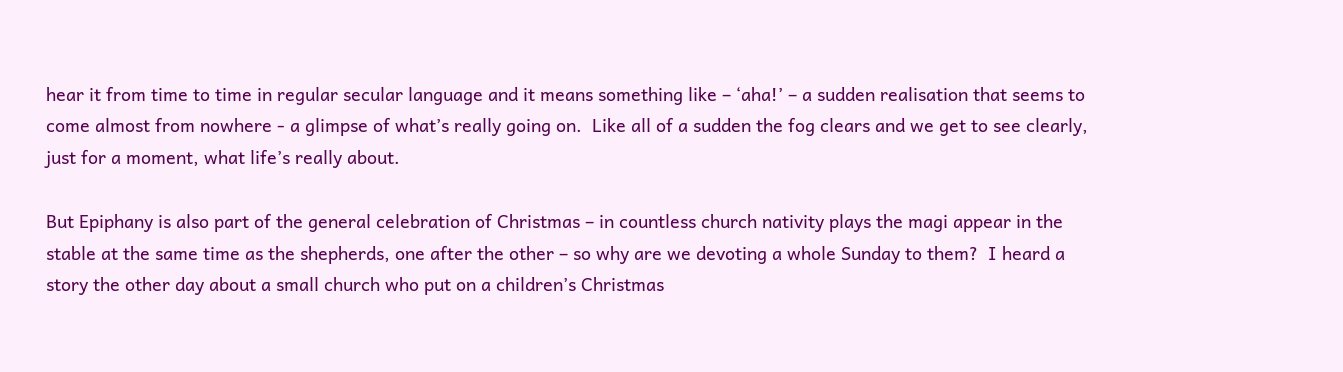hear it from time to time in regular secular language and it means something like – ‘aha!’ – a sudden realisation that seems to come almost from nowhere - a glimpse of what’s really going on.  Like all of a sudden the fog clears and we get to see clearly, just for a moment, what life’s really about.

But Epiphany is also part of the general celebration of Christmas – in countless church nativity plays the magi appear in the stable at the same time as the shepherds, one after the other – so why are we devoting a whole Sunday to them?  I heard a story the other day about a small church who put on a children’s Christmas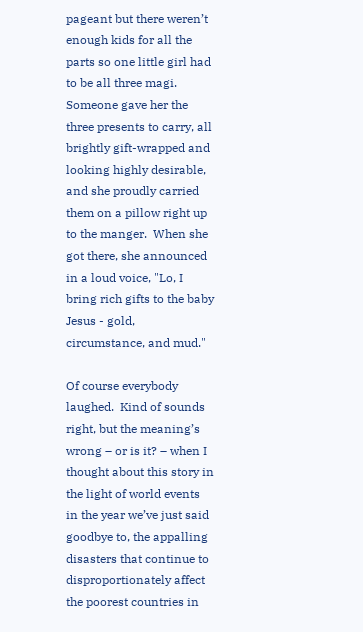pageant but there weren’t enough kids for all the parts so one little girl had to be all three magi.  Someone gave her the three presents to carry, all brightly gift-wrapped and looking highly desirable, and she proudly carried them on a pillow right up to the manger.  When she got there, she announced in a loud voice, "Lo, I bring rich gifts to the baby Jesus - gold, circumstance, and mud."

Of course everybody laughed.  Kind of sounds right, but the meaning’s wrong – or is it? – when I thought about this story in the light of world events in the year we’ve just said goodbye to, the appalling disasters that continue to disproportionately affect the poorest countries in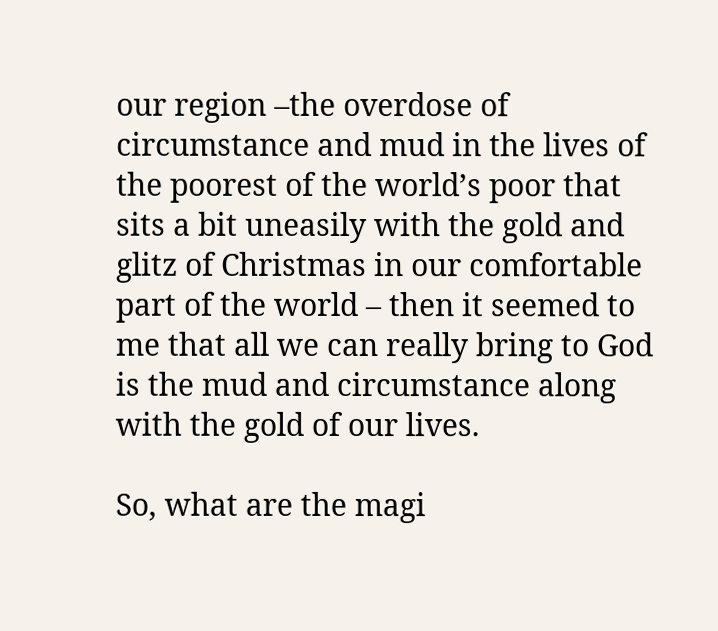our region –the overdose of circumstance and mud in the lives of the poorest of the world’s poor that sits a bit uneasily with the gold and glitz of Christmas in our comfortable part of the world – then it seemed to me that all we can really bring to God is the mud and circumstance along with the gold of our lives.

So, what are the magi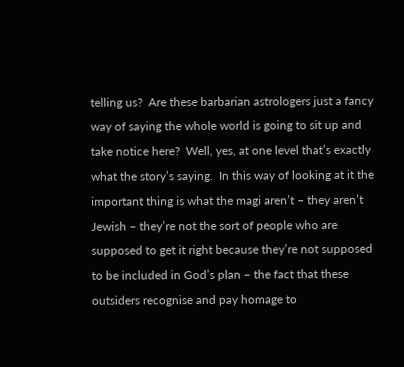telling us?  Are these barbarian astrologers just a fancy way of saying the whole world is going to sit up and take notice here?  Well, yes, at one level that’s exactly what the story’s saying.  In this way of looking at it the important thing is what the magi aren’t – they aren’t Jewish – they’re not the sort of people who are supposed to get it right because they’re not supposed to be included in God’s plan – the fact that these outsiders recognise and pay homage to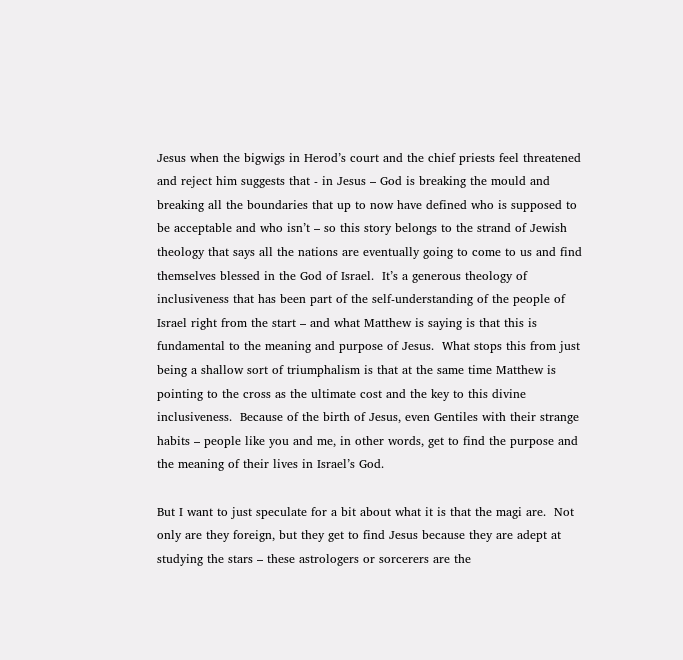Jesus when the bigwigs in Herod’s court and the chief priests feel threatened and reject him suggests that - in Jesus – God is breaking the mould and breaking all the boundaries that up to now have defined who is supposed to be acceptable and who isn’t – so this story belongs to the strand of Jewish theology that says all the nations are eventually going to come to us and find themselves blessed in the God of Israel.  It’s a generous theology of inclusiveness that has been part of the self-understanding of the people of Israel right from the start – and what Matthew is saying is that this is fundamental to the meaning and purpose of Jesus.  What stops this from just being a shallow sort of triumphalism is that at the same time Matthew is pointing to the cross as the ultimate cost and the key to this divine inclusiveness.  Because of the birth of Jesus, even Gentiles with their strange habits – people like you and me, in other words, get to find the purpose and the meaning of their lives in Israel’s God.

But I want to just speculate for a bit about what it is that the magi are.  Not only are they foreign, but they get to find Jesus because they are adept at studying the stars – these astrologers or sorcerers are the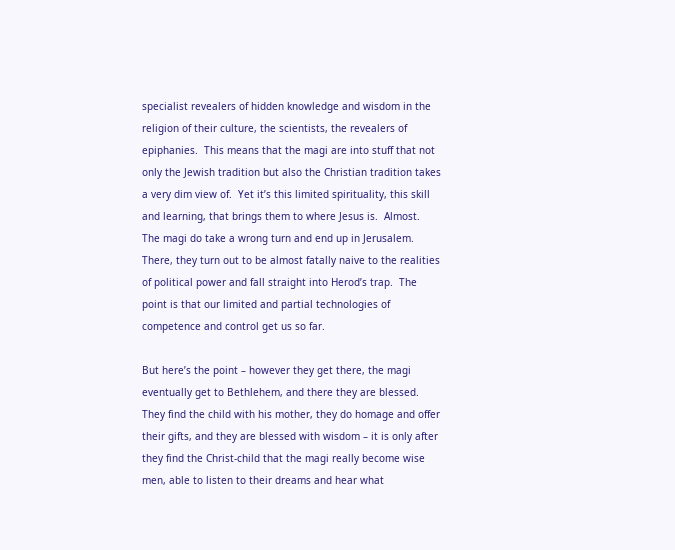specialist revealers of hidden knowledge and wisdom in the religion of their culture, the scientists, the revealers of epiphanies.  This means that the magi are into stuff that not only the Jewish tradition but also the Christian tradition takes a very dim view of.  Yet it’s this limited spirituality, this skill and learning, that brings them to where Jesus is.  Almost.  The magi do take a wrong turn and end up in Jerusalem.  There, they turn out to be almost fatally naive to the realities of political power and fall straight into Herod’s trap.  The point is that our limited and partial technologies of competence and control get us so far.

But here’s the point – however they get there, the magi eventually get to Bethlehem, and there they are blessed.  They find the child with his mother, they do homage and offer their gifts, and they are blessed with wisdom – it is only after they find the Christ-child that the magi really become wise men, able to listen to their dreams and hear what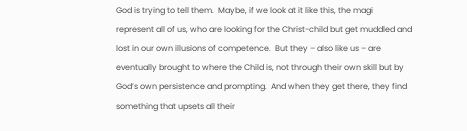God is trying to tell them.  Maybe, if we look at it like this, the magi represent all of us, who are looking for the Christ-child but get muddled and lost in our own illusions of competence.  But they – also like us – are eventually brought to where the Child is, not through their own skill but by God’s own persistence and prompting.  And when they get there, they find something that upsets all their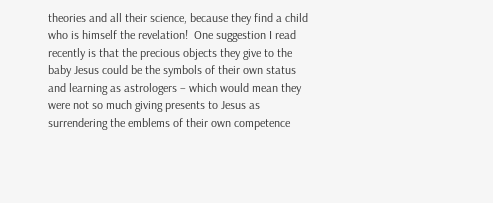theories and all their science, because they find a child who is himself the revelation!  One suggestion I read recently is that the precious objects they give to the baby Jesus could be the symbols of their own status and learning as astrologers – which would mean they were not so much giving presents to Jesus as surrendering the emblems of their own competence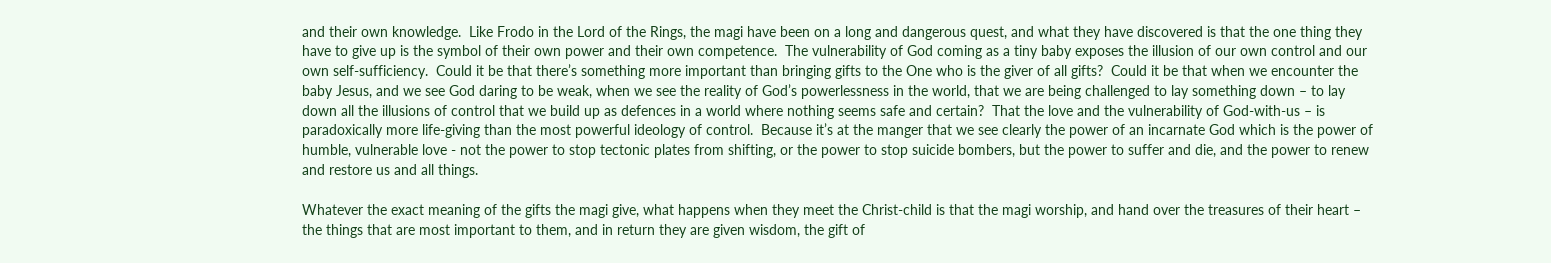and their own knowledge.  Like Frodo in the Lord of the Rings, the magi have been on a long and dangerous quest, and what they have discovered is that the one thing they have to give up is the symbol of their own power and their own competence.  The vulnerability of God coming as a tiny baby exposes the illusion of our own control and our own self-sufficiency.  Could it be that there’s something more important than bringing gifts to the One who is the giver of all gifts?  Could it be that when we encounter the baby Jesus, and we see God daring to be weak, when we see the reality of God’s powerlessness in the world, that we are being challenged to lay something down – to lay down all the illusions of control that we build up as defences in a world where nothing seems safe and certain?  That the love and the vulnerability of God-with-us – is paradoxically more life-giving than the most powerful ideology of control.  Because it’s at the manger that we see clearly the power of an incarnate God which is the power of humble, vulnerable love - not the power to stop tectonic plates from shifting, or the power to stop suicide bombers, but the power to suffer and die, and the power to renew and restore us and all things.

Whatever the exact meaning of the gifts the magi give, what happens when they meet the Christ-child is that the magi worship, and hand over the treasures of their heart – the things that are most important to them, and in return they are given wisdom, the gift of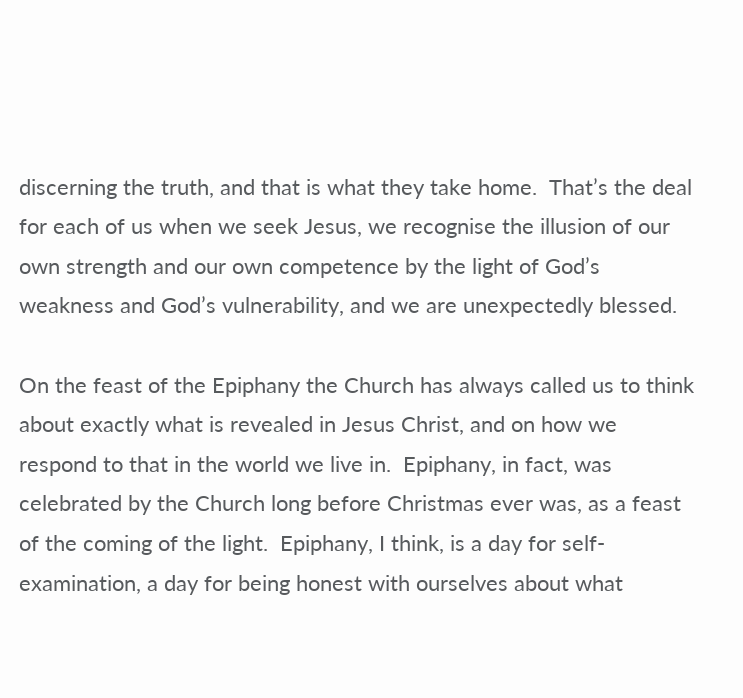discerning the truth, and that is what they take home.  That’s the deal for each of us when we seek Jesus, we recognise the illusion of our own strength and our own competence by the light of God’s weakness and God’s vulnerability, and we are unexpectedly blessed.

On the feast of the Epiphany the Church has always called us to think about exactly what is revealed in Jesus Christ, and on how we respond to that in the world we live in.  Epiphany, in fact, was celebrated by the Church long before Christmas ever was, as a feast of the coming of the light.  Epiphany, I think, is a day for self-examination, a day for being honest with ourselves about what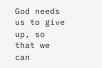God needs us to give up, so that we can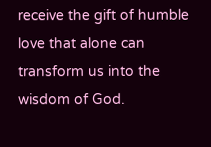receive the gift of humble love that alone can transform us into the wisdom of God.